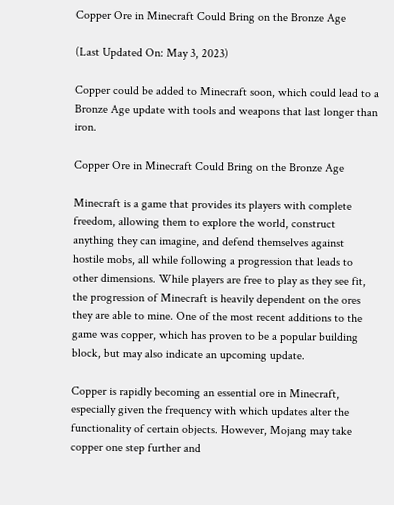Copper Ore in Minecraft Could Bring on the Bronze Age

(Last Updated On: May 3, 2023)

Copper could be added to Minecraft soon, which could lead to a Bronze Age update with tools and weapons that last longer than iron.

Copper Ore in Minecraft Could Bring on the Bronze Age

Minecraft is a game that provides its players with complete freedom, allowing them to explore the world, construct anything they can imagine, and defend themselves against hostile mobs, all while following a progression that leads to other dimensions. While players are free to play as they see fit, the progression of Minecraft is heavily dependent on the ores they are able to mine. One of the most recent additions to the game was copper, which has proven to be a popular building block, but may also indicate an upcoming update.

Copper is rapidly becoming an essential ore in Minecraft, especially given the frequency with which updates alter the functionality of certain objects. However, Mojang may take copper one step further and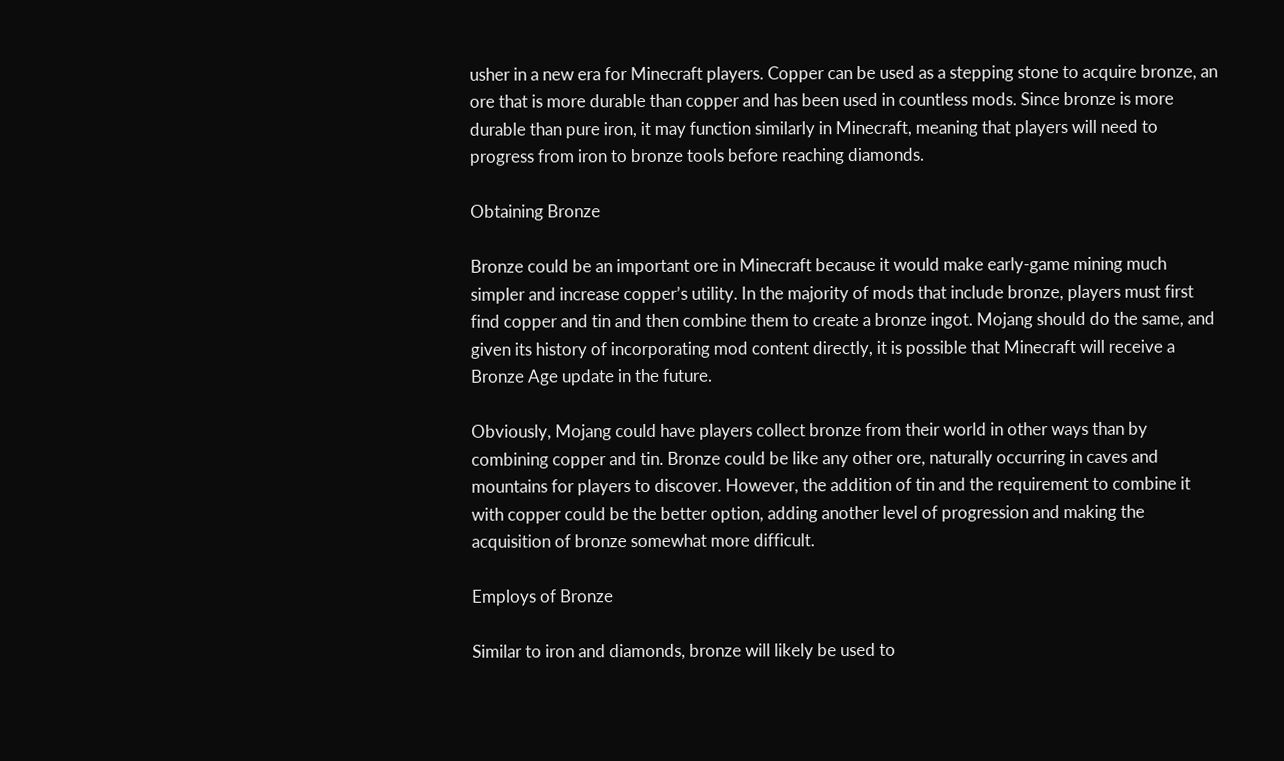usher in a new era for Minecraft players. Copper can be used as a stepping stone to acquire bronze, an ore that is more durable than copper and has been used in countless mods. Since bronze is more durable than pure iron, it may function similarly in Minecraft, meaning that players will need to progress from iron to bronze tools before reaching diamonds.

Obtaining Bronze

Bronze could be an important ore in Minecraft because it would make early-game mining much simpler and increase copper’s utility. In the majority of mods that include bronze, players must first find copper and tin and then combine them to create a bronze ingot. Mojang should do the same, and given its history of incorporating mod content directly, it is possible that Minecraft will receive a Bronze Age update in the future.

Obviously, Mojang could have players collect bronze from their world in other ways than by combining copper and tin. Bronze could be like any other ore, naturally occurring in caves and mountains for players to discover. However, the addition of tin and the requirement to combine it with copper could be the better option, adding another level of progression and making the acquisition of bronze somewhat more difficult.

Employs of Bronze

Similar to iron and diamonds, bronze will likely be used to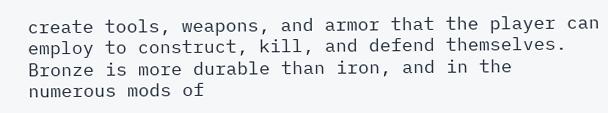create tools, weapons, and armor that the player can employ to construct, kill, and defend themselves. Bronze is more durable than iron, and in the numerous mods of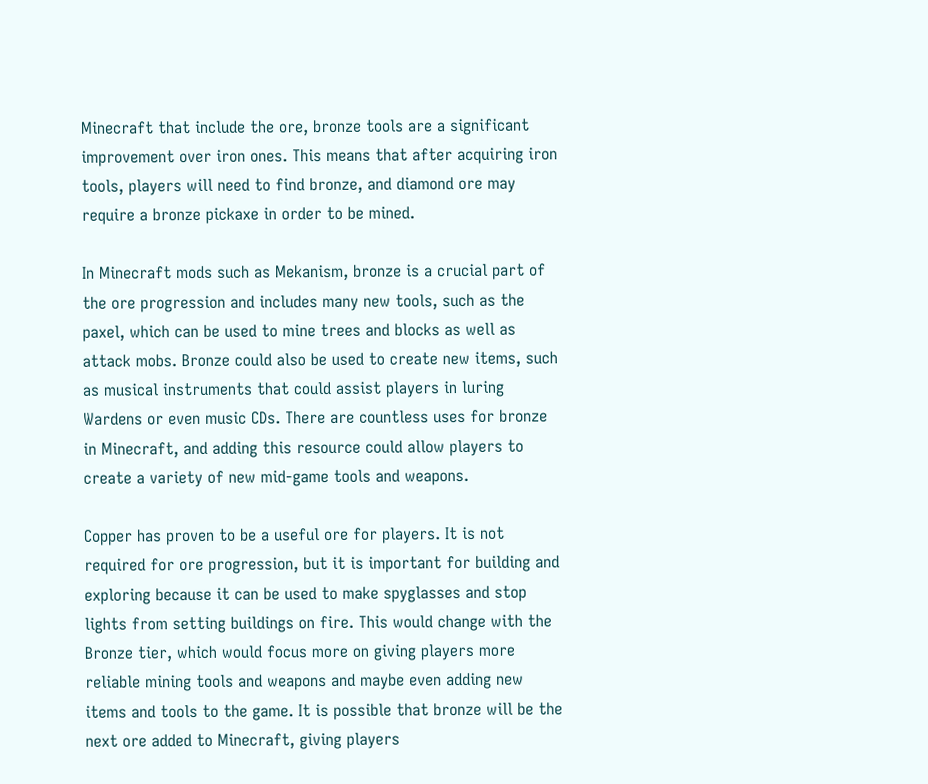Minecraft that include the ore, bronze tools are a significant improvement over iron ones. This means that after acquiring iron tools, players will need to find bronze, and diamond ore may require a bronze pickaxe in order to be mined.

In Minecraft mods such as Mekanism, bronze is a crucial part of the ore progression and includes many new tools, such as the paxel, which can be used to mine trees and blocks as well as attack mobs. Bronze could also be used to create new items, such as musical instruments that could assist players in luring Wardens or even music CDs. There are countless uses for bronze in Minecraft, and adding this resource could allow players to create a variety of new mid-game tools and weapons.

Copper has proven to be a useful ore for players. It is not required for ore progression, but it is important for building and exploring because it can be used to make spyglasses and stop lights from setting buildings on fire. This would change with the Bronze tier, which would focus more on giving players more reliable mining tools and weapons and maybe even adding new items and tools to the game. It is possible that bronze will be the next ore added to Minecraft, giving players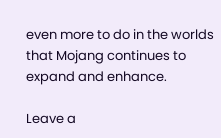even more to do in the worlds that Mojang continues to expand and enhance.

Leave a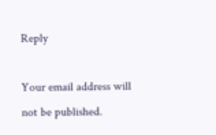Reply

Your email address will not be published.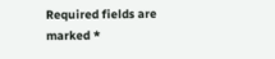Required fields are marked *